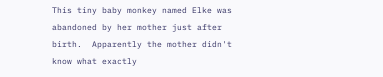This tiny baby monkey named Elke was abandoned by her mother just after
birth.  Apparently the mother didn't know what exactly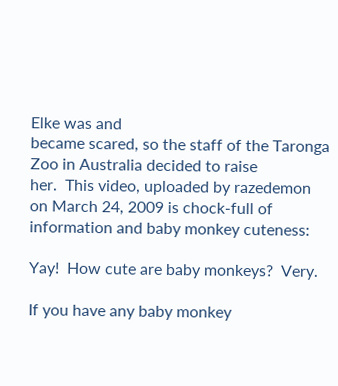Elke was and
became scared, so the staff of the Taronga Zoo in Australia decided to raise
her.  This video, uploaded by razedemon
on March 24, 2009 is chock-full of information and baby monkey cuteness:

Yay!  How cute are baby monkeys?  Very.

If you have any baby monkey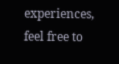experiences, feel free to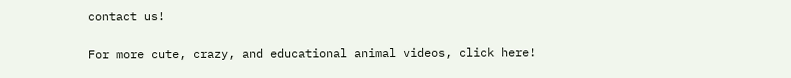contact us!

For more cute, crazy, and educational animal videos, click here!